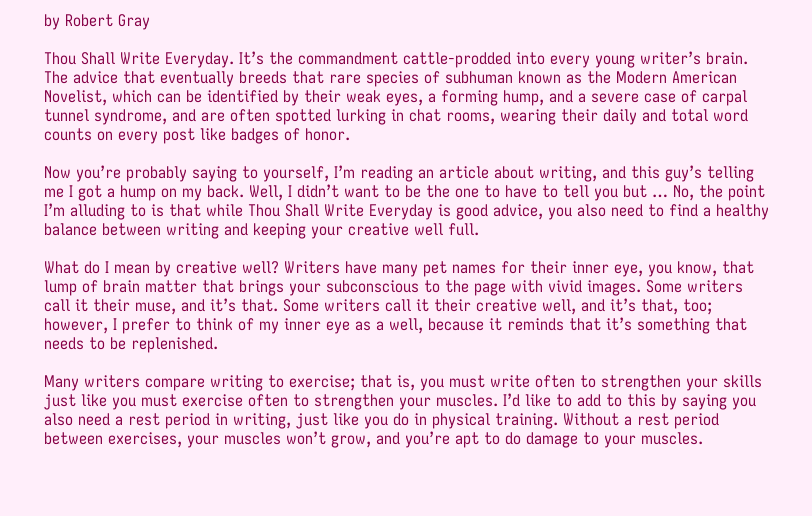by Robert Gray

Thou Shall Write Everyday. It’s the commandment cattle-prodded into every young writer’s brain. The advice that eventually breeds that rare species of subhuman known as the Modern American Novelist, which can be identified by their weak eyes, a forming hump, and a severe case of carpal tunnel syndrome, and are often spotted lurking in chat rooms, wearing their daily and total word counts on every post like badges of honor.

Now you’re probably saying to yourself, I’m reading an article about writing, and this guy’s telling me I got a hump on my back. Well, I didn’t want to be the one to have to tell you but … No, the point I’m alluding to is that while Thou Shall Write Everyday is good advice, you also need to find a healthy balance between writing and keeping your creative well full.

What do I mean by creative well? Writers have many pet names for their inner eye, you know, that lump of brain matter that brings your subconscious to the page with vivid images. Some writers call it their muse, and it’s that. Some writers call it their creative well, and it’s that, too; however, I prefer to think of my inner eye as a well, because it reminds that it’s something that needs to be replenished.

Many writers compare writing to exercise; that is, you must write often to strengthen your skills just like you must exercise often to strengthen your muscles. I’d like to add to this by saying you also need a rest period in writing, just like you do in physical training. Without a rest period between exercises, your muscles won’t grow, and you’re apt to do damage to your muscles.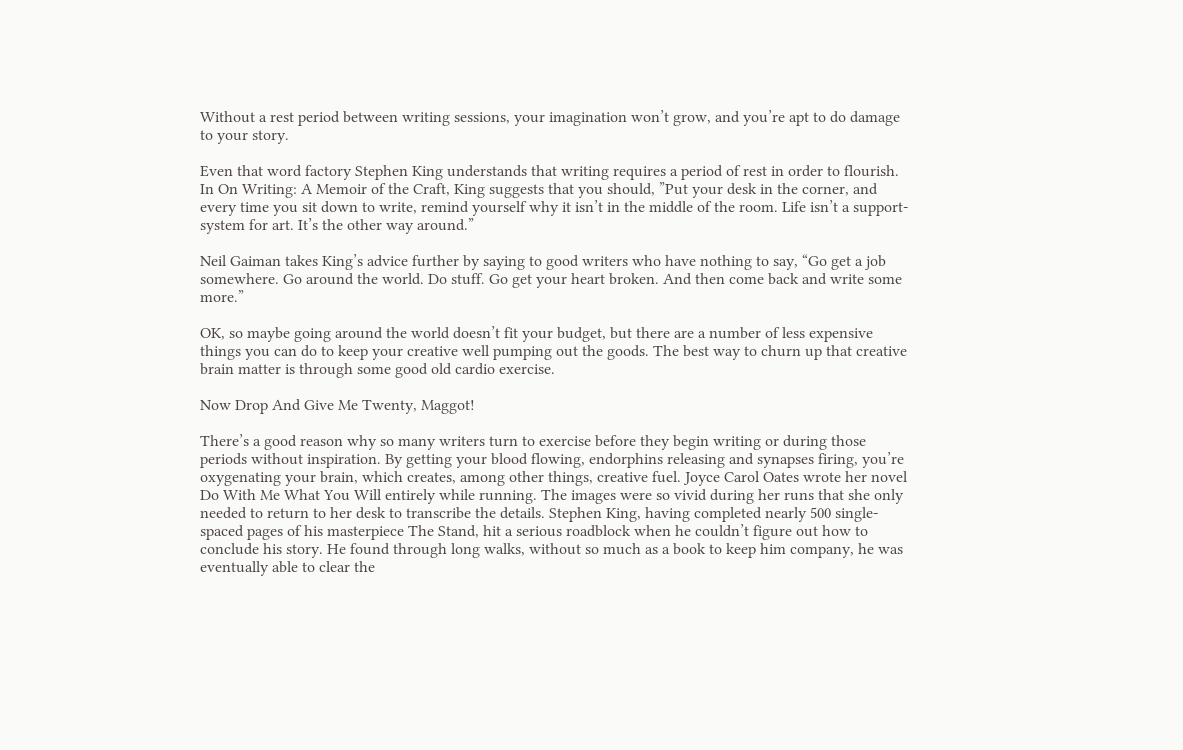Without a rest period between writing sessions, your imagination won’t grow, and you’re apt to do damage to your story.

Even that word factory Stephen King understands that writing requires a period of rest in order to flourish. In On Writing: A Memoir of the Craft, King suggests that you should, ”Put your desk in the corner, and every time you sit down to write, remind yourself why it isn’t in the middle of the room. Life isn’t a support-system for art. It’s the other way around.”

Neil Gaiman takes King’s advice further by saying to good writers who have nothing to say, “Go get a job somewhere. Go around the world. Do stuff. Go get your heart broken. And then come back and write some more.”

OK, so maybe going around the world doesn’t fit your budget, but there are a number of less expensive things you can do to keep your creative well pumping out the goods. The best way to churn up that creative brain matter is through some good old cardio exercise.

Now Drop And Give Me Twenty, Maggot!

There’s a good reason why so many writers turn to exercise before they begin writing or during those periods without inspiration. By getting your blood flowing, endorphins releasing and synapses firing, you’re oxygenating your brain, which creates, among other things, creative fuel. Joyce Carol Oates wrote her novel Do With Me What You Will entirely while running. The images were so vivid during her runs that she only needed to return to her desk to transcribe the details. Stephen King, having completed nearly 500 single-spaced pages of his masterpiece The Stand, hit a serious roadblock when he couldn’t figure out how to conclude his story. He found through long walks, without so much as a book to keep him company, he was eventually able to clear the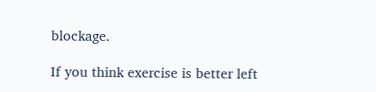blockage.

If you think exercise is better left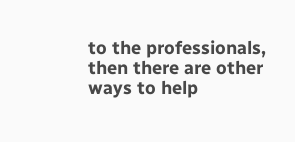to the professionals, then there are other ways to help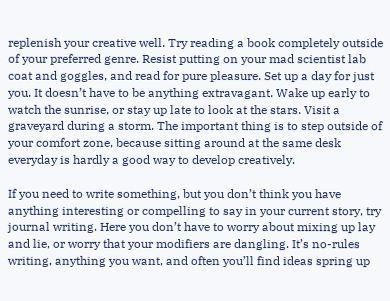replenish your creative well. Try reading a book completely outside of your preferred genre. Resist putting on your mad scientist lab coat and goggles, and read for pure pleasure. Set up a day for just you. It doesn’t have to be anything extravagant. Wake up early to watch the sunrise, or stay up late to look at the stars. Visit a graveyard during a storm. The important thing is to step outside of your comfort zone, because sitting around at the same desk everyday is hardly a good way to develop creatively.

If you need to write something, but you don’t think you have anything interesting or compelling to say in your current story, try journal writing. Here you don’t have to worry about mixing up lay and lie, or worry that your modifiers are dangling. It’s no-rules writing, anything you want, and often you’ll find ideas spring up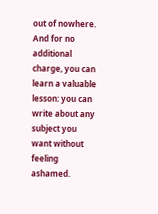out of nowhere. And for no additional charge, you can learn a valuable lesson: you can write about any subject you want without feeling ashamed.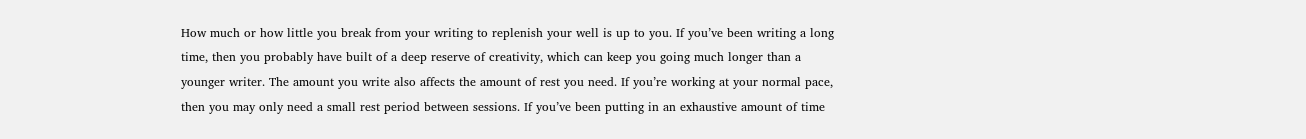How much or how little you break from your writing to replenish your well is up to you. If you’ve been writing a long time, then you probably have built of a deep reserve of creativity, which can keep you going much longer than a younger writer. The amount you write also affects the amount of rest you need. If you’re working at your normal pace, then you may only need a small rest period between sessions. If you’ve been putting in an exhaustive amount of time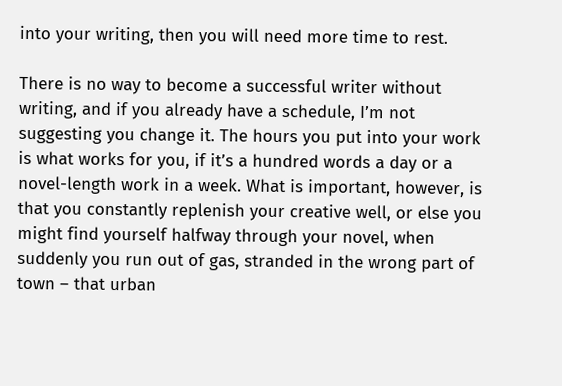into your writing, then you will need more time to rest.

There is no way to become a successful writer without writing, and if you already have a schedule, I’m not suggesting you change it. The hours you put into your work is what works for you, if it’s a hundred words a day or a novel-length work in a week. What is important, however, is that you constantly replenish your creative well, or else you might find yourself halfway through your novel, when suddenly you run out of gas, stranded in the wrong part of town – that urban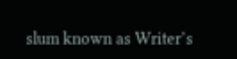slum known as Writer’s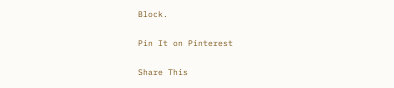Block.

Pin It on Pinterest

Share This